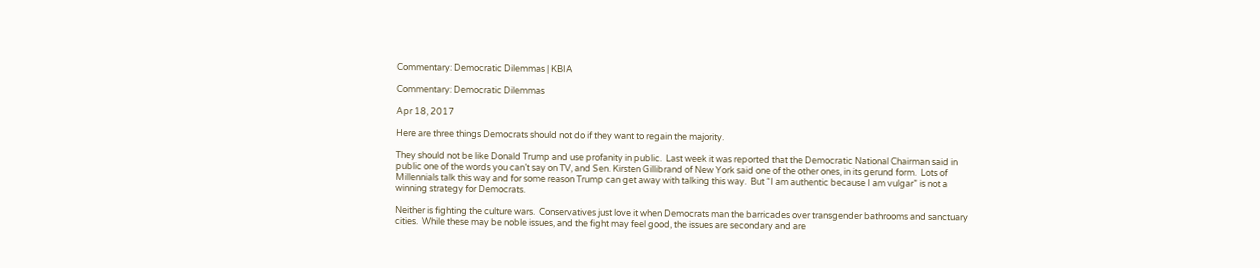Commentary: Democratic Dilemmas | KBIA

Commentary: Democratic Dilemmas

Apr 18, 2017

Here are three things Democrats should not do if they want to regain the majority.

They should not be like Donald Trump and use profanity in public.  Last week it was reported that the Democratic National Chairman said in public one of the words you can’t say on TV, and Sen. Kirsten Gillibrand of New York said one of the other ones, in its gerund form.  Lots of Millennials talk this way and for some reason Trump can get away with talking this way.  But “I am authentic because I am vulgar” is not a winning strategy for Democrats.

Neither is fighting the culture wars.  Conservatives just love it when Democrats man the barricades over transgender bathrooms and sanctuary cities.  While these may be noble issues, and the fight may feel good, the issues are secondary and are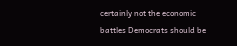certainly not the economic battles Democrats should be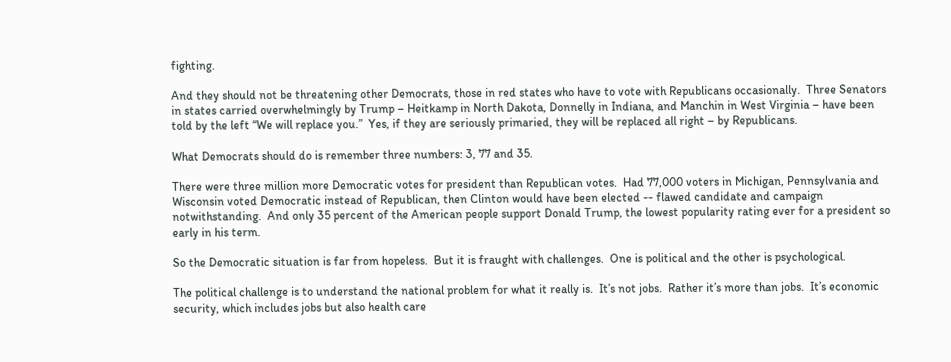fighting.

And they should not be threatening other Democrats, those in red states who have to vote with Republicans occasionally.  Three Senators in states carried overwhelmingly by Trump – Heitkamp in North Dakota, Donnelly in Indiana, and Manchin in West Virginia – have been told by the left “We will replace you.”  Yes, if they are seriously primaried, they will be replaced all right – by Republicans.

What Democrats should do is remember three numbers: 3, 77 and 35.

There were three million more Democratic votes for president than Republican votes.  Had 77,000 voters in Michigan, Pennsylvania and Wisconsin voted Democratic instead of Republican, then Clinton would have been elected -- flawed candidate and campaign notwithstanding.  And only 35 percent of the American people support Donald Trump, the lowest popularity rating ever for a president so early in his term.

So the Democratic situation is far from hopeless.  But it is fraught with challenges.  One is political and the other is psychological.

The political challenge is to understand the national problem for what it really is.  It’s not jobs.  Rather it’s more than jobs.  It’s economic security, which includes jobs but also health care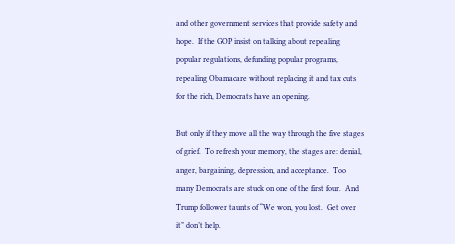and other government services that provide safety and hope.  If the GOP insist on talking about repealing popular regulations, defunding popular programs, repealing Obamacare without replacing it and tax cuts for the rich, Democrats have an opening.

But only if they move all the way through the five stages of grief.  To refresh your memory, the stages are: denial, anger, bargaining, depression, and acceptance.  Too many Democrats are stuck on one of the first four.  And Trump follower taunts of “We won, you lost.  Get over it” don’t help.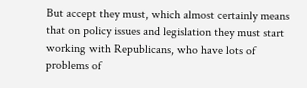But accept they must, which almost certainly means that on policy issues and legislation they must start working with Republicans, who have lots of problems of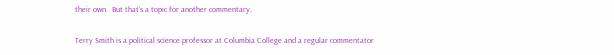their own.  But that’s a topic for another commentary.

Terry Smith is a political science professor at Columbia College and a regular commentator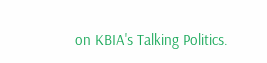on KBIA's Talking Politics.